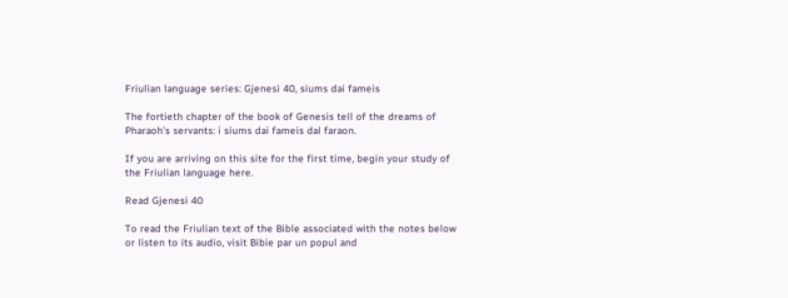Friulian language series: Gjenesi 40, siums dai fameis

The fortieth chapter of the book of Genesis tell of the dreams of Pharaoh’s servants: i siums dai fameis dal faraon.

If you are arriving on this site for the first time, begin your study of the Friulian language here.

Read Gjenesi 40

To read the Friulian text of the Bible associated with the notes below or listen to its audio, visit Bibie par un popul and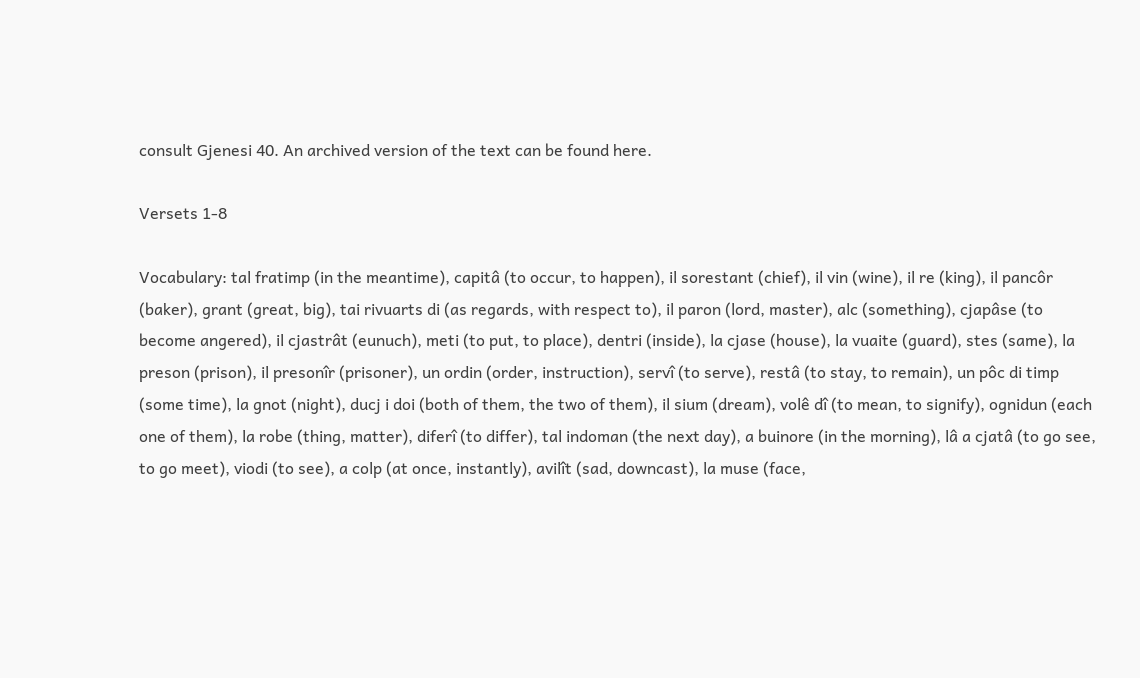consult Gjenesi 40. An archived version of the text can be found here.

Versets 1-8

Vocabulary: tal fratimp (in the meantime), capitâ (to occur, to happen), il sorestant (chief), il vin (wine), il re (king), il pancôr (baker), grant (great, big), tai rivuarts di (as regards, with respect to), il paron (lord, master), alc (something), cjapâse (to become angered), il cjastrât (eunuch), meti (to put, to place), dentri (inside), la cjase (house), la vuaite (guard), stes (same), la preson (prison), il presonîr (prisoner), un ordin (order, instruction), servî (to serve), restâ (to stay, to remain), un pôc di timp (some time), la gnot (night), ducj i doi (both of them, the two of them), il sium (dream), volê dî (to mean, to signify), ognidun (each one of them), la robe (thing, matter), diferî (to differ), tal indoman (the next day), a buinore (in the morning), lâ a cjatâ (to go see, to go meet), viodi (to see), a colp (at once, instantly), avilît (sad, downcast), la muse (face,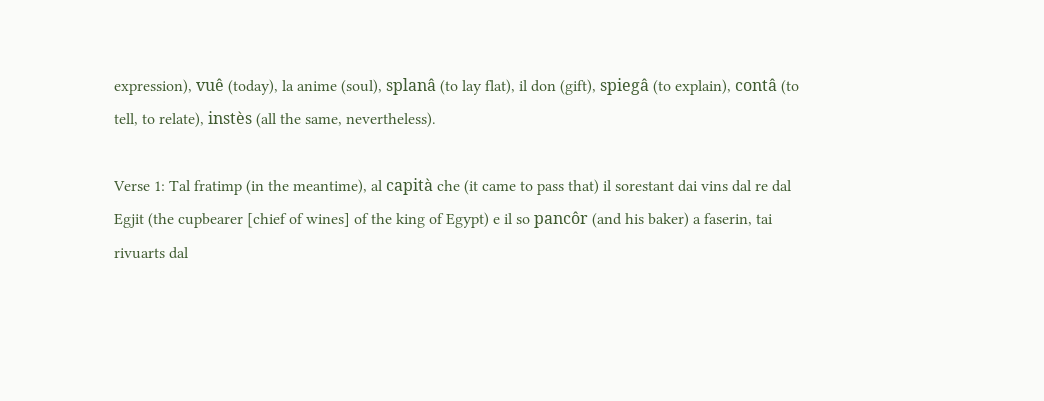expression), vuê (today), la anime (soul), splanâ (to lay flat), il don (gift), spiegâ (to explain), contâ (to tell, to relate), instès (all the same, nevertheless).

Verse 1: Tal fratimp (in the meantime), al capità che (it came to pass that) il sorestant dai vins dal re dal Egjit (the cupbearer [chief of wines] of the king of Egypt) e il so pancôr (and his baker) a faserin, tai rivuarts dal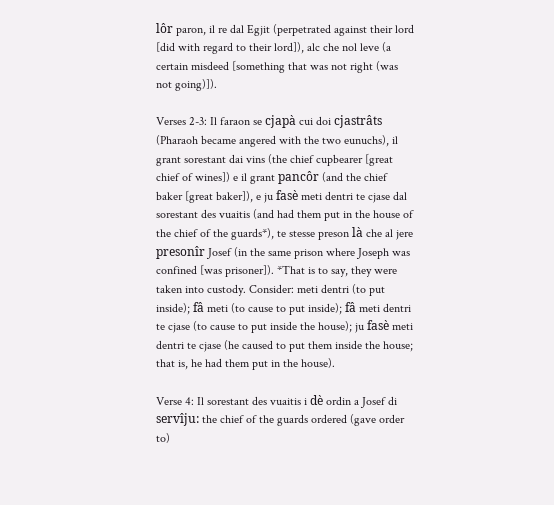lôr paron, il re dal Egjit (perpetrated against their lord [did with regard to their lord]), alc che nol leve (a certain misdeed [something that was not right (was not going)]).

Verses 2-3: Il faraon se cjapà cui doi cjastrâts (Pharaoh became angered with the two eunuchs), il grant sorestant dai vins (the chief cupbearer [great chief of wines]) e il grant pancôr (and the chief baker [great baker]), e ju fasè meti dentri te cjase dal sorestant des vuaitis (and had them put in the house of the chief of the guards*), te stesse preson là che al jere presonîr Josef (in the same prison where Joseph was confined [was prisoner]). *That is to say, they were taken into custody. Consider: meti dentri (to put inside); fâ meti (to cause to put inside); fâ meti dentri te cjase (to cause to put inside the house); ju fasè meti dentri te cjase (he caused to put them inside the house; that is, he had them put in the house).

Verse 4: Il sorestant des vuaitis i dè ordin a Josef di servîju: the chief of the guards ordered (gave order to)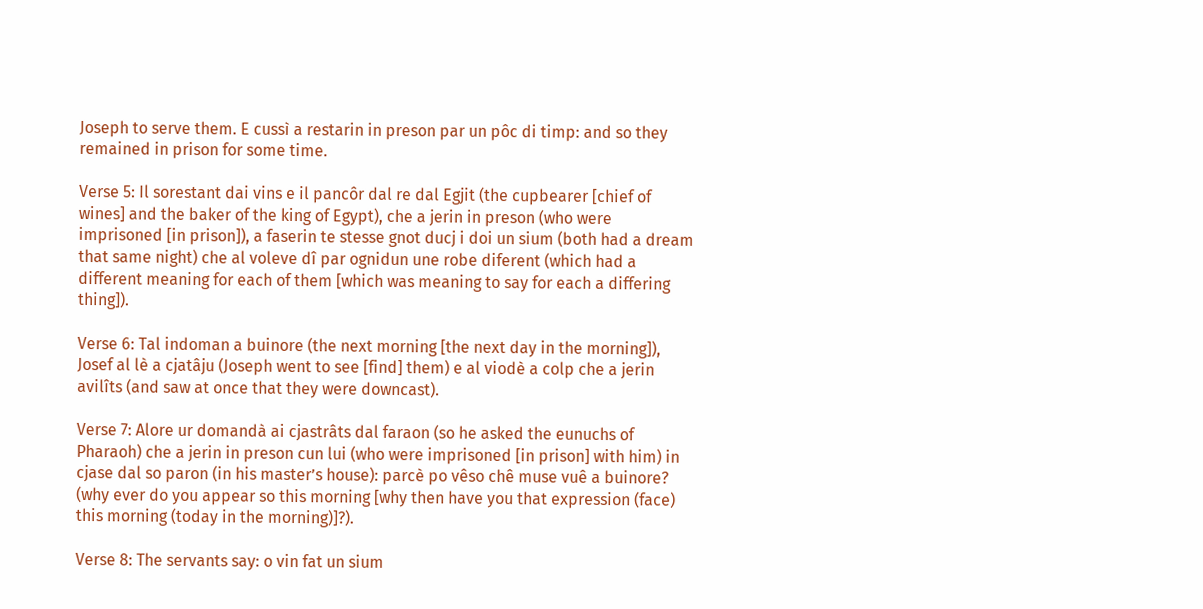Joseph to serve them. E cussì a restarin in preson par un pôc di timp: and so they remained in prison for some time.

Verse 5: Il sorestant dai vins e il pancôr dal re dal Egjit (the cupbearer [chief of wines] and the baker of the king of Egypt), che a jerin in preson (who were imprisoned [in prison]), a faserin te stesse gnot ducj i doi un sium (both had a dream that same night) che al voleve dî par ognidun une robe diferent (which had a different meaning for each of them [which was meaning to say for each a differing thing]).

Verse 6: Tal indoman a buinore (the next morning [the next day in the morning]), Josef al lè a cjatâju (Joseph went to see [find] them) e al viodè a colp che a jerin avilîts (and saw at once that they were downcast).

Verse 7: Alore ur domandà ai cjastrâts dal faraon (so he asked the eunuchs of Pharaoh) che a jerin in preson cun lui (who were imprisoned [in prison] with him) in cjase dal so paron (in his master’s house): parcè po vêso chê muse vuê a buinore? (why ever do you appear so this morning [why then have you that expression (face) this morning (today in the morning)]?).

Verse 8: The servants say: o vin fat un sium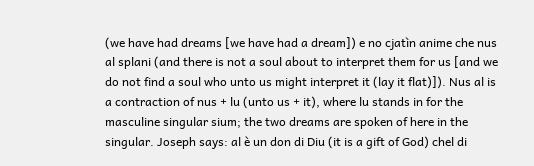(we have had dreams [we have had a dream]) e no cjatìn anime che nus al splani (and there is not a soul about to interpret them for us [and we do not find a soul who unto us might interpret it (lay it flat)]). Nus al is a contraction of nus + lu (unto us + it), where lu stands in for the masculine singular sium; the two dreams are spoken of here in the singular. Joseph says: al è un don di Diu (it is a gift of God) chel di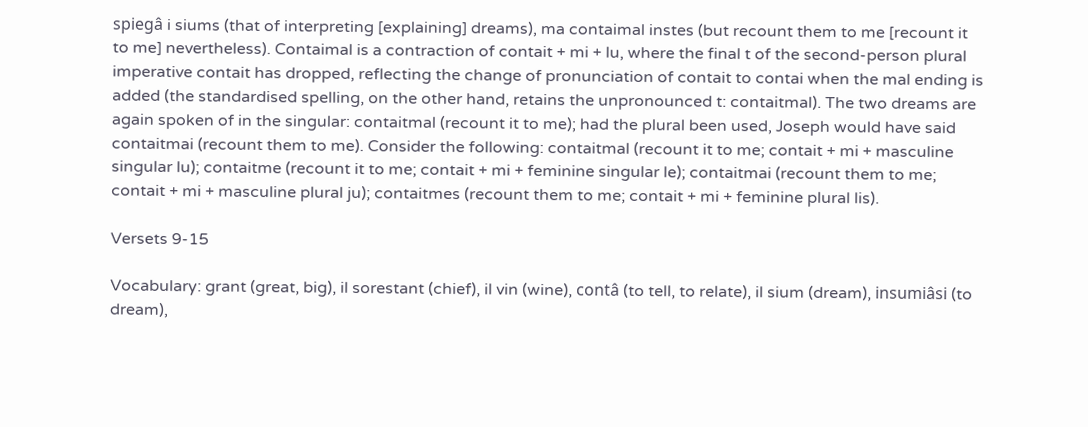spiegâ i siums (that of interpreting [explaining] dreams), ma contaimal instes (but recount them to me [recount it to me] nevertheless). Contaimal is a contraction of contait + mi + lu, where the final t of the second-person plural imperative contait has dropped, reflecting the change of pronunciation of contait to contai when the mal ending is added (the standardised spelling, on the other hand, retains the unpronounced t: contaitmal). The two dreams are again spoken of in the singular: contaitmal (recount it to me); had the plural been used, Joseph would have said contaitmai (recount them to me). Consider the following: contaitmal (recount it to me; contait + mi + masculine singular lu); contaitme (recount it to me; contait + mi + feminine singular le); contaitmai (recount them to me; contait + mi + masculine plural ju); contaitmes (recount them to me; contait + mi + feminine plural lis).

Versets 9-15

Vocabulary: grant (great, big), il sorestant (chief), il vin (wine), contâ (to tell, to relate), il sium (dream), insumiâsi (to dream),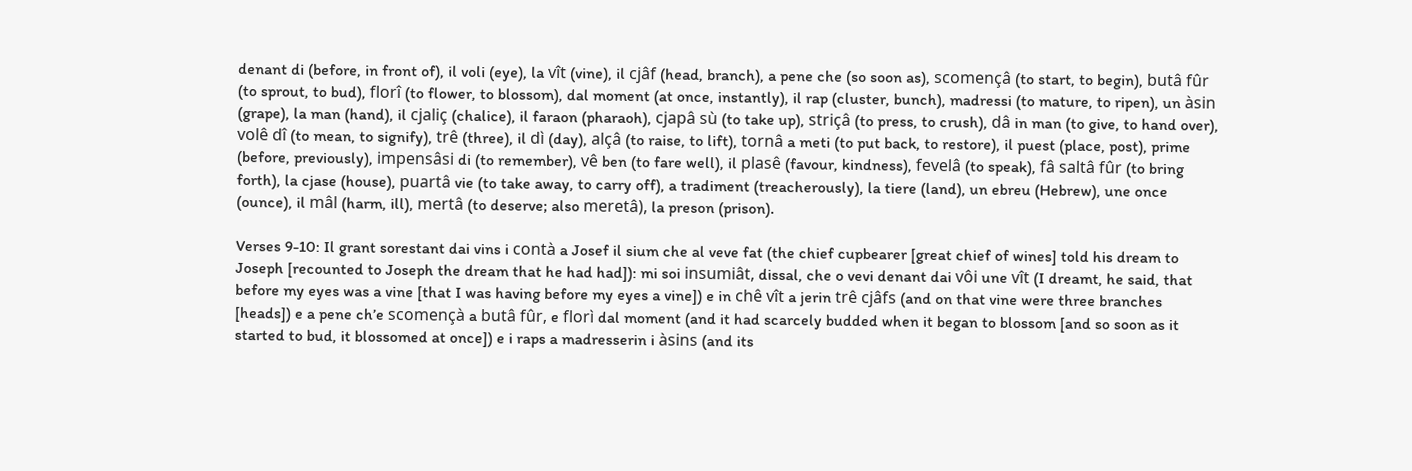denant di (before, in front of), il voli (eye), la vît (vine), il cjâf (head, branch), a pene che (so soon as), scomençâ (to start, to begin), butâ fûr (to sprout, to bud), florî (to flower, to blossom), dal moment (at once, instantly), il rap (cluster, bunch), madressi (to mature, to ripen), un àsin (grape), la man (hand), il cjaliç (chalice), il faraon (pharaoh), cjapâ sù (to take up), striçâ (to press, to crush), dâ in man (to give, to hand over), volê dî (to mean, to signify), trê (three), il dì (day), alçâ (to raise, to lift), tornâ a meti (to put back, to restore), il puest (place, post), prime (before, previously), impensâsi di (to remember), vê ben (to fare well), il plasê (favour, kindness), fevelâ (to speak), fâ saltâ fûr (to bring forth), la cjase (house), puartâ vie (to take away, to carry off), a tradiment (treacherously), la tiere (land), un ebreu (Hebrew), une once (ounce), il mâl (harm, ill), mertâ (to deserve; also meretâ), la preson (prison).

Verses 9-10: Il grant sorestant dai vins i contà a Josef il sium che al veve fat (the chief cupbearer [great chief of wines] told his dream to Joseph [recounted to Joseph the dream that he had had]): mi soi insumiât, dissal, che o vevi denant dai vôi une vît (I dreamt, he said, that before my eyes was a vine [that I was having before my eyes a vine]) e in chê vît a jerin trê cjâfs (and on that vine were three branches [heads]) e a pene ch’e scomençà a butâ fûr, e florì dal moment (and it had scarcely budded when it began to blossom [and so soon as it started to bud, it blossomed at once]) e i raps a madresserin i àsins (and its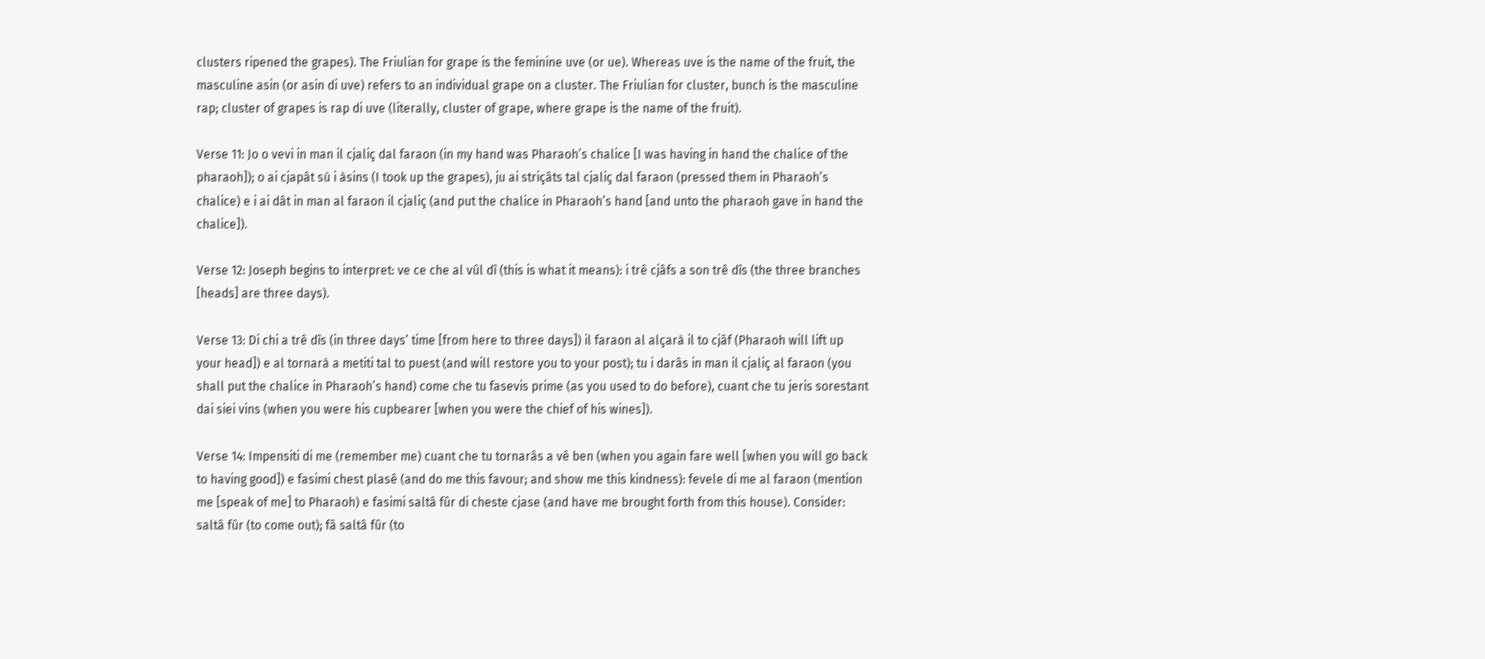clusters ripened the grapes). The Friulian for grape is the feminine uve (or ue). Whereas uve is the name of the fruit, the masculine asin (or asin di uve) refers to an individual grape on a cluster. The Friulian for cluster, bunch is the masculine rap; cluster of grapes is rap di uve (literally, cluster of grape, where grape is the name of the fruit).

Verse 11: Jo o vevi in man il cjaliç dal faraon (in my hand was Pharaoh’s chalice [I was having in hand the chalice of the pharaoh]); o ai cjapât sù i àsins (I took up the grapes), ju ai striçâts tal cjaliç dal faraon (pressed them in Pharaoh’s chalice) e i ai dât in man al faraon il cjaliç (and put the chalice in Pharaoh’s hand [and unto the pharaoh gave in hand the chalice]).

Verse 12: Joseph begins to interpret: ve ce che al vûl dî (this is what it means): i trê cjâfs a son trê dîs (the three branches [heads] are three days).

Verse 13: Di chi a trê dîs (in three days’ time [from here to three days]) il faraon al alçarà il to cjâf (Pharaoh will lift up your head]) e al tornarà a metiti tal to puest (and will restore you to your post); tu i darâs in man il cjaliç al faraon (you shall put the chalice in Pharaoh’s hand) come che tu fasevis prime (as you used to do before), cuant che tu jeris sorestant dai siei vins (when you were his cupbearer [when you were the chief of his wines]).

Verse 14: Impensiti di me (remember me) cuant che tu tornarâs a vê ben (when you again fare well [when you will go back to having good]) e fasimi chest plasê (and do me this favour; and show me this kindness): fevele di me al faraon (mention me [speak of me] to Pharaoh) e fasimi saltâ fûr di cheste cjase (and have me brought forth from this house). Consider: saltâ fûr (to come out); fâ saltâ fûr (to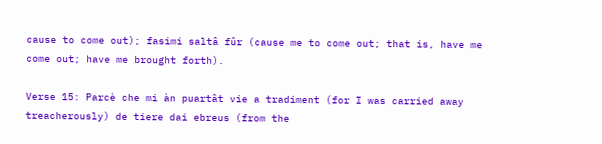cause to come out); fasimi saltâ fûr (cause me to come out; that is, have me come out; have me brought forth).

Verse 15: Parcè che mi àn puartât vie a tradiment (for I was carried away treacherously) de tiere dai ebreus (from the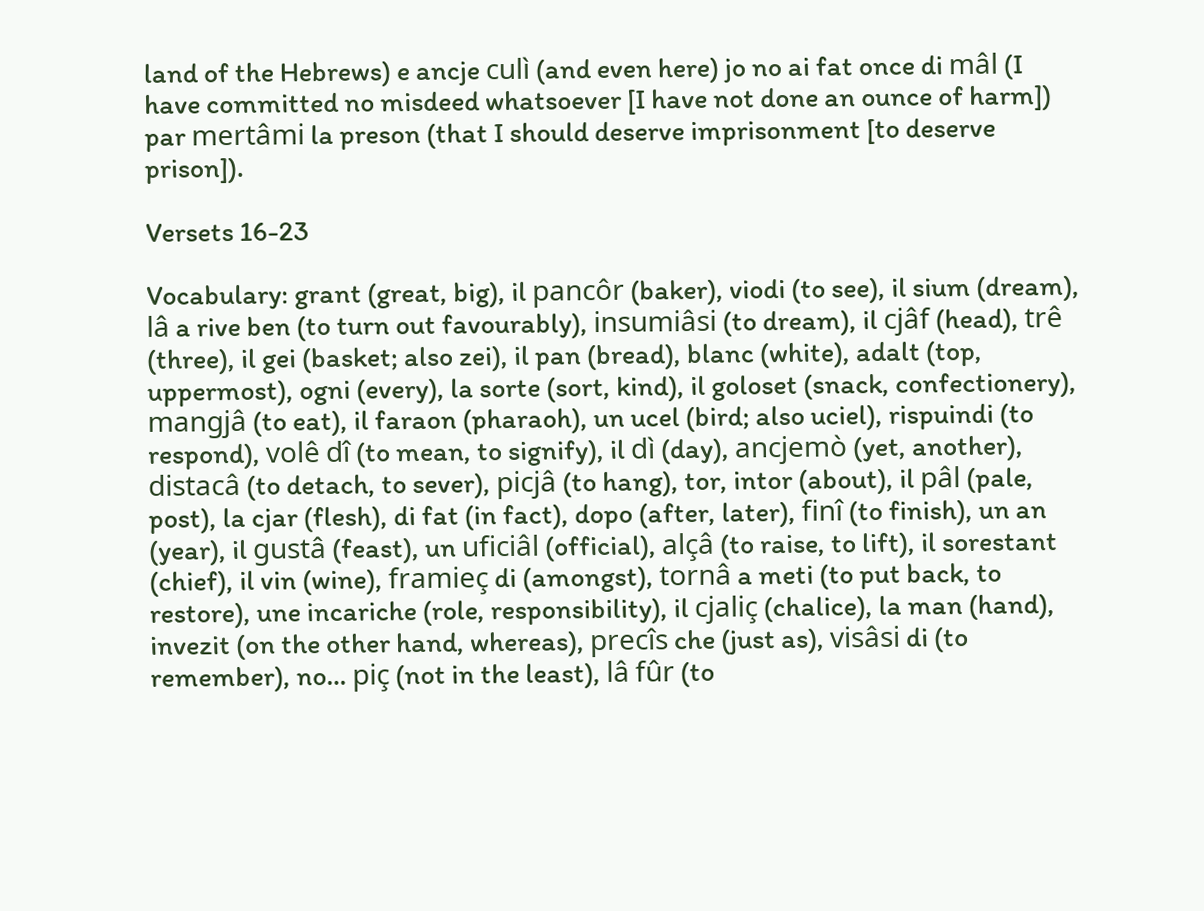land of the Hebrews) e ancje culì (and even here) jo no ai fat once di mâl (I have committed no misdeed whatsoever [I have not done an ounce of harm]) par mertâmi la preson (that I should deserve imprisonment [to deserve prison]).

Versets 16-23

Vocabulary: grant (great, big), il pancôr (baker), viodi (to see), il sium (dream), lâ a rive ben (to turn out favourably), insumiâsi (to dream), il cjâf (head), trê (three), il gei (basket; also zei), il pan (bread), blanc (white), adalt (top, uppermost), ogni (every), la sorte (sort, kind), il goloset (snack, confectionery), mangjâ (to eat), il faraon (pharaoh), un ucel (bird; also uciel), rispuindi (to respond), volê dî (to mean, to signify), il dì (day), ancjemò (yet, another), distacâ (to detach, to sever), picjâ (to hang), tor, intor (about), il pâl (pale, post), la cjar (flesh), di fat (in fact), dopo (after, later), finî (to finish), un an (year), il gustâ (feast), un uficiâl (official), alçâ (to raise, to lift), il sorestant (chief), il vin (wine), framieç di (amongst), tornâ a meti (to put back, to restore), une incariche (role, responsibility), il cjaliç (chalice), la man (hand), invezit (on the other hand, whereas), precîs che (just as), visâsi di (to remember), no… piç (not in the least), lâ fûr (to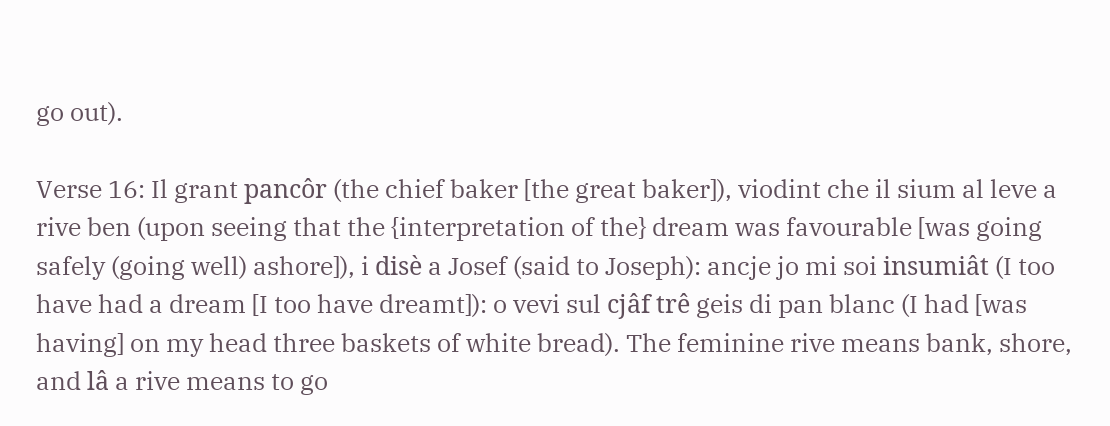go out).

Verse 16: Il grant pancôr (the chief baker [the great baker]), viodint che il sium al leve a rive ben (upon seeing that the {interpretation of the} dream was favourable [was going safely (going well) ashore]), i disè a Josef (said to Joseph): ancje jo mi soi insumiât (I too have had a dream [I too have dreamt]): o vevi sul cjâf trê geis di pan blanc (I had [was having] on my head three baskets of white bread). The feminine rive means bank, shore, and lâ a rive means to go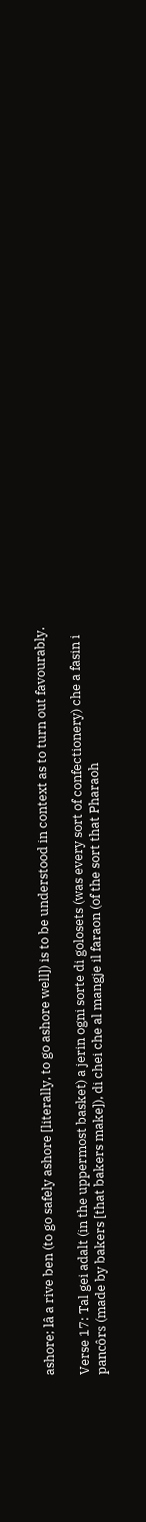ashore; lâ a rive ben (to go safely ashore [literally, to go ashore well]) is to be understood in context as to turn out favourably.

Verse 17: Tal gei adalt (in the uppermost basket) a jerin ogni sorte di golosets (was every sort of confectionery) che a fasin i pancôrs (made by bakers [that bakers make]), di chei che al mangje il faraon (of the sort that Pharaoh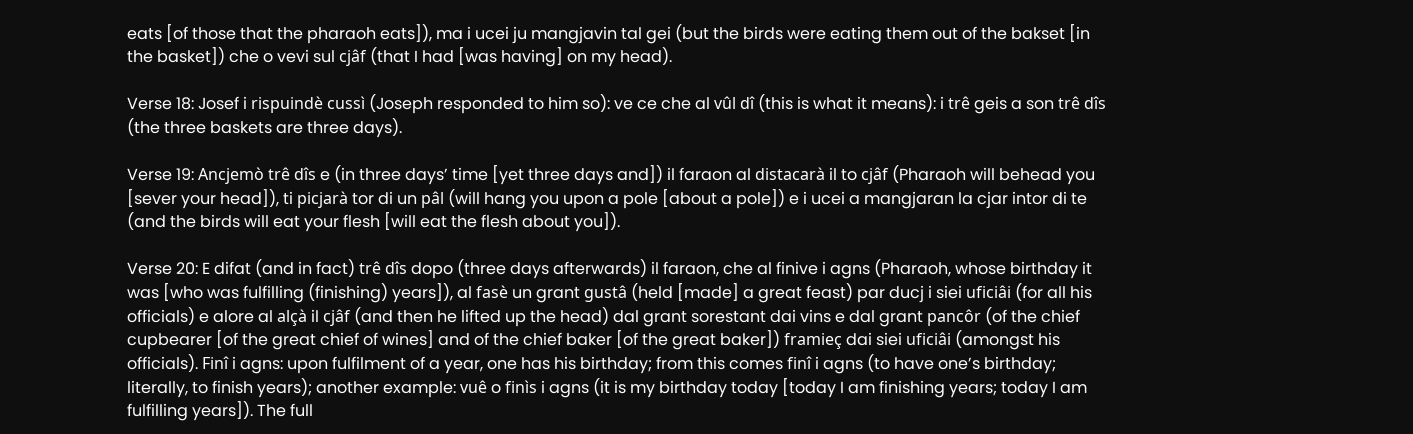eats [of those that the pharaoh eats]), ma i ucei ju mangjavin tal gei (but the birds were eating them out of the bakset [in the basket]) che o vevi sul cjâf (that I had [was having] on my head).

Verse 18: Josef i rispuindè cussì (Joseph responded to him so): ve ce che al vûl dî (this is what it means): i trê geis a son trê dîs (the three baskets are three days).

Verse 19: Ancjemò trê dîs e (in three days’ time [yet three days and]) il faraon al distacarà il to cjâf (Pharaoh will behead you [sever your head]), ti picjarà tor di un pâl (will hang you upon a pole [about a pole]) e i ucei a mangjaran la cjar intor di te (and the birds will eat your flesh [will eat the flesh about you]).

Verse 20: E difat (and in fact) trê dîs dopo (three days afterwards) il faraon, che al finive i agns (Pharaoh, whose birthday it was [who was fulfilling (finishing) years]), al fasè un grant gustâ (held [made] a great feast) par ducj i siei uficiâi (for all his officials) e alore al alçà il cjâf (and then he lifted up the head) dal grant sorestant dai vins e dal grant pancôr (of the chief cupbearer [of the great chief of wines] and of the chief baker [of the great baker]) framieç dai siei uficiâi (amongst his officials). Finî i agns: upon fulfilment of a year, one has his birthday; from this comes finî i agns (to have one’s birthday; literally, to finish years); another example: vuê o finìs i agns (it is my birthday today [today I am finishing years; today I am fulfilling years]). The full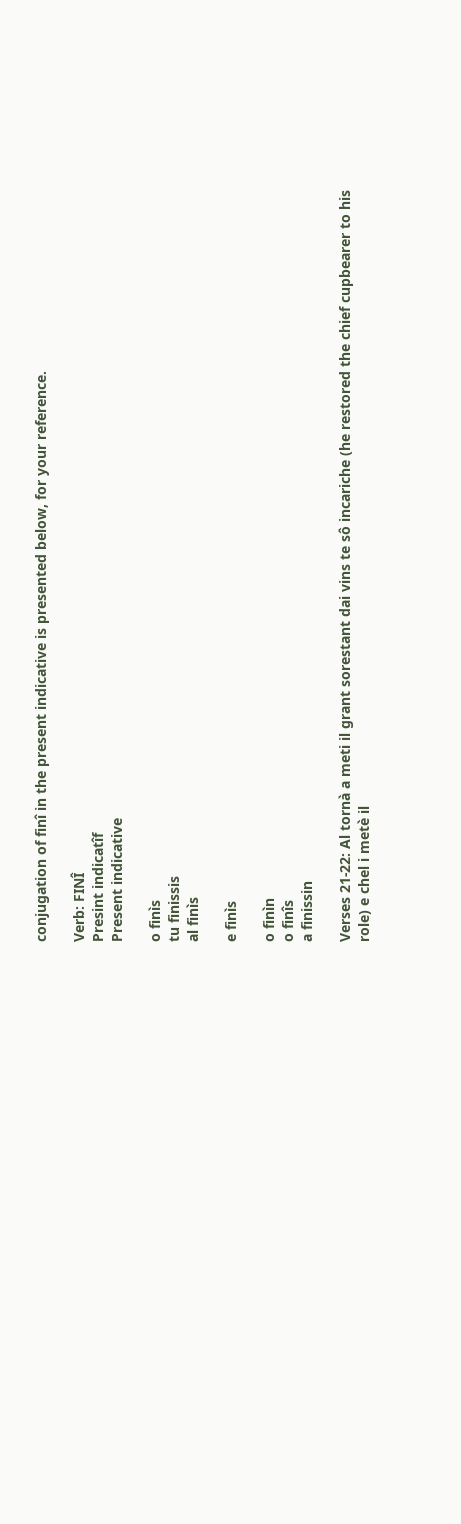conjugation of finî in the present indicative is presented below, for your reference.

Verb: FINÎ
Presint indicatîf
Present indicative

o finìs
tu finissis
al finìs

e finìs

o finìn
o finîs
a finissin

Verses 21-22: Al tornà a meti il grant sorestant dai vins te sô incariche (he restored the chief cupbearer to his role) e chel i metè il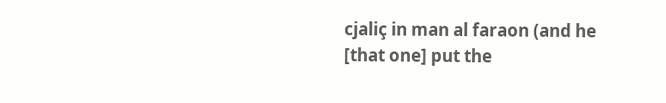cjaliç in man al faraon (and he [that one] put the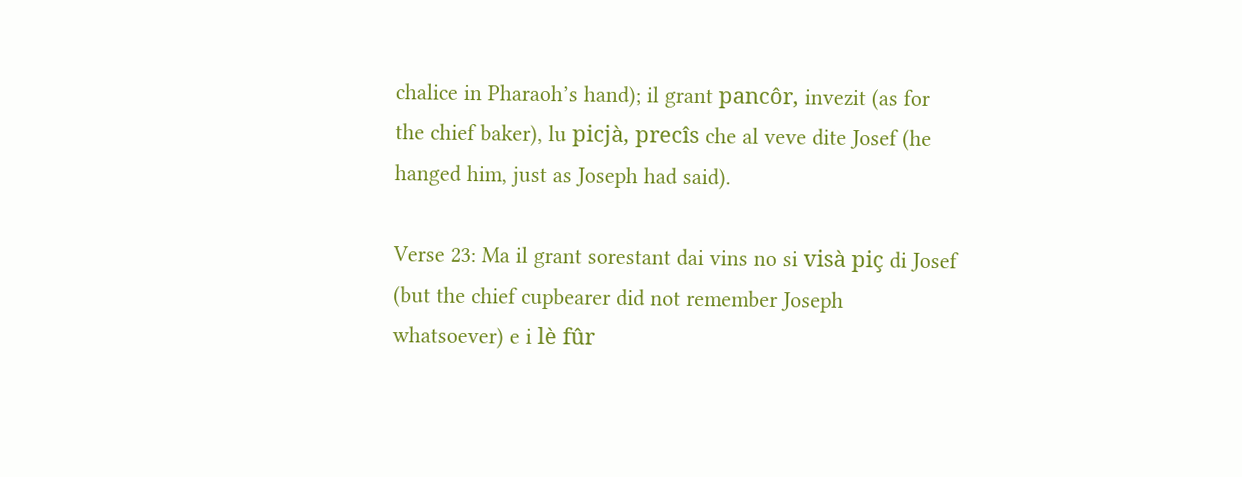chalice in Pharaoh’s hand); il grant pancôr, invezit (as for the chief baker), lu picjà, precîs che al veve dite Josef (he hanged him, just as Joseph had said).

Verse 23: Ma il grant sorestant dai vins no si visà piç di Josef (but the chief cupbearer did not remember Joseph whatsoever) e i lè fûr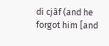di cjâf (and he forgot him [and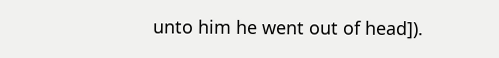unto him he went out of head]).